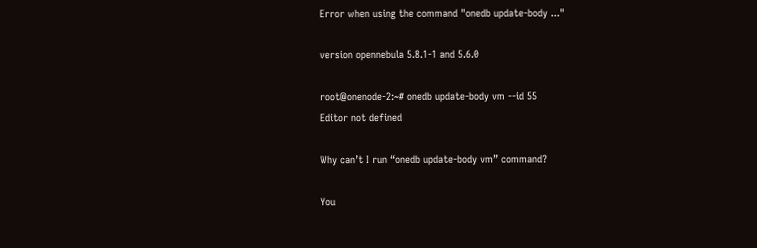Error when using the command "onedb update-body ..."

version opennebula 5.8.1-1 and 5.6.0

root@onenode-2:~# onedb update-body vm --id 55
Editor not defined

Why can’t I run “onedb update-body vm” command?

You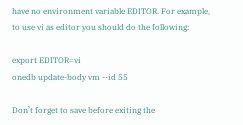have no environment variable EDITOR. For example, to use vi as editor you should do the following:

export EDITOR=vi
onedb update-body vm --id 55

Don’t forget to save before exiting the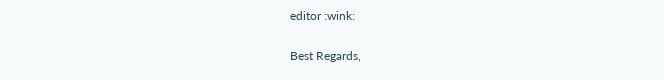editor :wink:

Best Regards,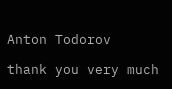Anton Todorov

thank you very much